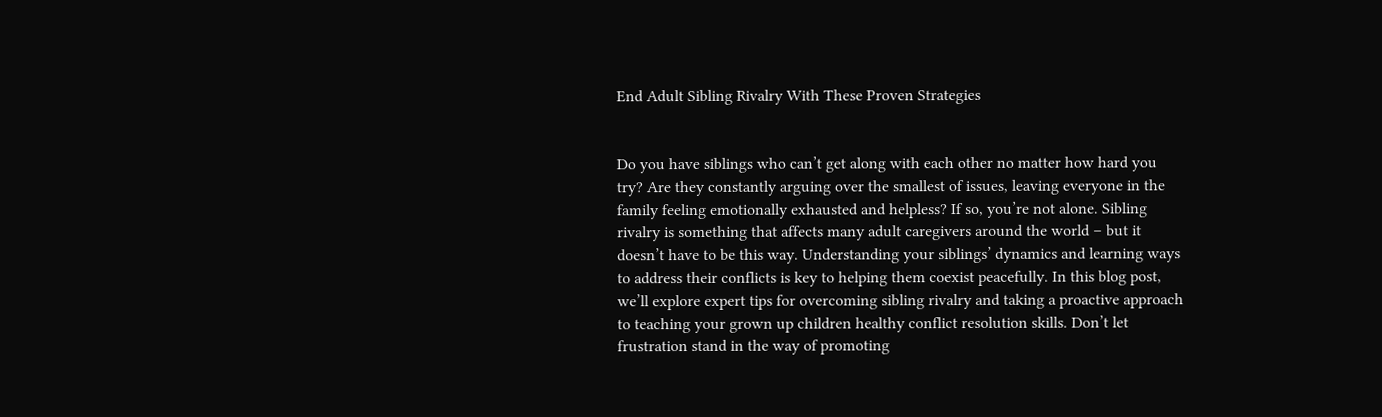End Adult Sibling Rivalry With These Proven Strategies


Do you have siblings who can’t get along with each other no matter how hard you try? Are they constantly arguing over the smallest of issues, leaving everyone in the family feeling emotionally exhausted and helpless? If so, you’re not alone. Sibling rivalry is something that affects many adult caregivers around the world – but it doesn’t have to be this way. Understanding your siblings’ dynamics and learning ways to address their conflicts is key to helping them coexist peacefully. In this blog post, we’ll explore expert tips for overcoming sibling rivalry and taking a proactive approach to teaching your grown up children healthy conflict resolution skills. Don’t let frustration stand in the way of promoting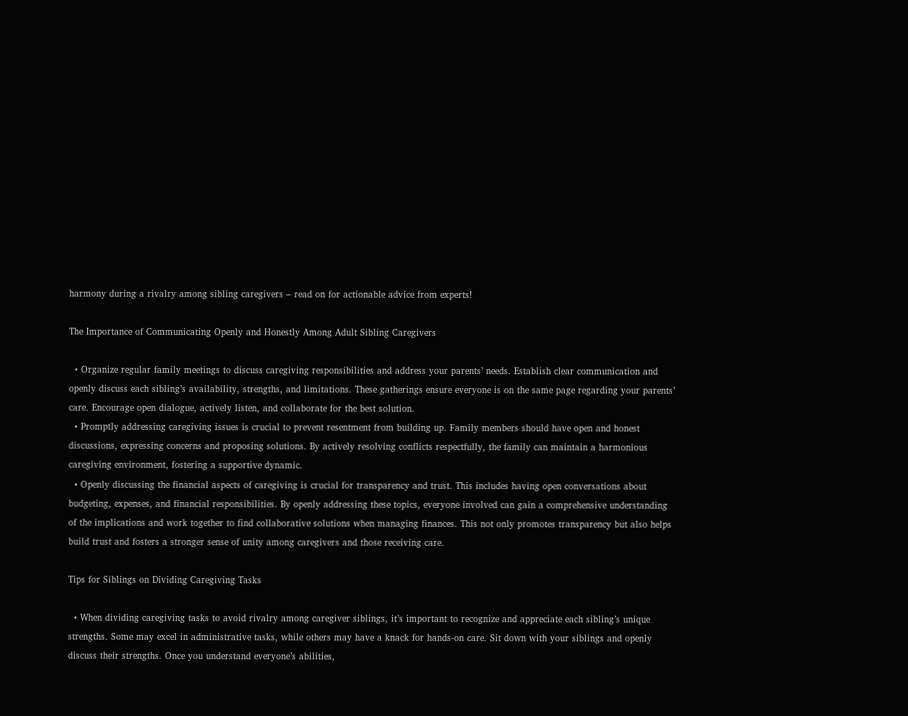harmony during a rivalry among sibling caregivers – read on for actionable advice from experts!

The Importance of Communicating Openly and Honestly Among Adult Sibling Caregivers

  • Organize regular family meetings to discuss caregiving responsibilities and address your parents’ needs. Establish clear communication and openly discuss each sibling’s availability, strengths, and limitations. These gatherings ensure everyone is on the same page regarding your parents’ care. Encourage open dialogue, actively listen, and collaborate for the best solution.
  • Promptly addressing caregiving issues is crucial to prevent resentment from building up. Family members should have open and honest discussions, expressing concerns and proposing solutions. By actively resolving conflicts respectfully, the family can maintain a harmonious caregiving environment, fostering a supportive dynamic.
  • Openly discussing the financial aspects of caregiving is crucial for transparency and trust. This includes having open conversations about budgeting, expenses, and financial responsibilities. By openly addressing these topics, everyone involved can gain a comprehensive understanding of the implications and work together to find collaborative solutions when managing finances. This not only promotes transparency but also helps build trust and fosters a stronger sense of unity among caregivers and those receiving care.

Tips for Siblings on Dividing Caregiving Tasks

  • When dividing caregiving tasks to avoid rivalry among caregiver siblings, it’s important to recognize and appreciate each sibling’s unique strengths. Some may excel in administrative tasks, while others may have a knack for hands-on care. Sit down with your siblings and openly discuss their strengths. Once you understand everyone’s abilities,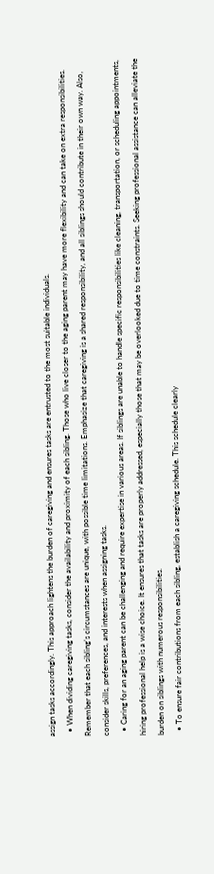assign tasks accordingly. This approach lightens the burden of caregiving and ensures tasks are entrusted to the most suitable individuals.
  • When dividing caregiving tasks, consider the availability and proximity of each sibling. Those who live closer to the aging parent may have more flexibility and can take on extra responsibilities. Remember that each sibling’s circumstances are unique, with possible time limitations. Emphasize that caregiving is a shared responsibility, and all siblings should contribute in their own way. Also, consider skills, preferences, and interests when assigning tasks.
  • Caring for an aging parent can be challenging and require expertise in various areas. If siblings are unable to handle specific responsibilities like cleaning, transportation, or scheduling appointments, hiring professional help is a wise choice. It ensures that tasks are properly addressed, especially those that may be overlooked due to time constraints. Seeking professional assistance can alleviate the burden on siblings with numerous responsibilities.
  • To ensure fair contributions from each sibling, establish a caregiving schedule. This schedule clearly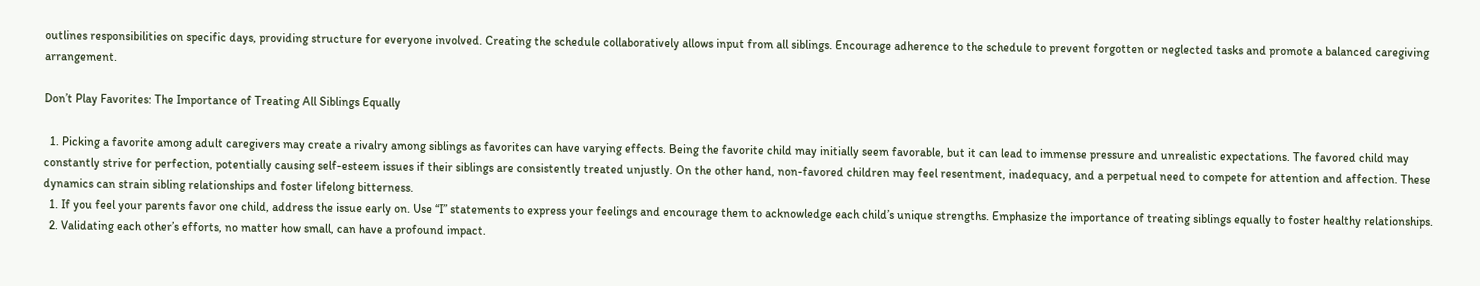outlines responsibilities on specific days, providing structure for everyone involved. Creating the schedule collaboratively allows input from all siblings. Encourage adherence to the schedule to prevent forgotten or neglected tasks and promote a balanced caregiving arrangement.

Don’t Play Favorites: The Importance of Treating All Siblings Equally

  1. Picking a favorite among adult caregivers may create a rivalry among siblings as favorites can have varying effects. Being the favorite child may initially seem favorable, but it can lead to immense pressure and unrealistic expectations. The favored child may constantly strive for perfection, potentially causing self-esteem issues if their siblings are consistently treated unjustly. On the other hand, non-favored children may feel resentment, inadequacy, and a perpetual need to compete for attention and affection. These dynamics can strain sibling relationships and foster lifelong bitterness.
  1. If you feel your parents favor one child, address the issue early on. Use “I” statements to express your feelings and encourage them to acknowledge each child’s unique strengths. Emphasize the importance of treating siblings equally to foster healthy relationships.
  2. Validating each other’s efforts, no matter how small, can have a profound impact.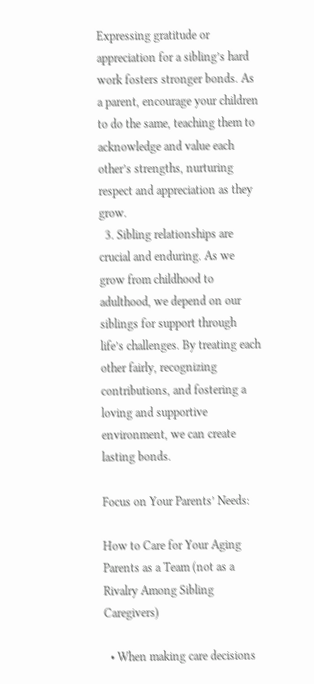Expressing gratitude or appreciation for a sibling’s hard work fosters stronger bonds. As a parent, encourage your children to do the same, teaching them to acknowledge and value each other’s strengths, nurturing respect and appreciation as they grow.
  3. Sibling relationships are crucial and enduring. As we grow from childhood to adulthood, we depend on our siblings for support through life’s challenges. By treating each other fairly, recognizing contributions, and fostering a loving and supportive environment, we can create lasting bonds.

Focus on Your Parents’ Needs:

How to Care for Your Aging Parents as a Team (not as a Rivalry Among Sibling Caregivers)

  • When making care decisions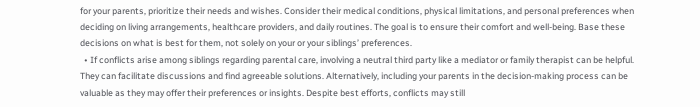for your parents, prioritize their needs and wishes. Consider their medical conditions, physical limitations, and personal preferences when deciding on living arrangements, healthcare providers, and daily routines. The goal is to ensure their comfort and well-being. Base these decisions on what is best for them, not solely on your or your siblings’ preferences.
  • If conflicts arise among siblings regarding parental care, involving a neutral third party like a mediator or family therapist can be helpful. They can facilitate discussions and find agreeable solutions. Alternatively, including your parents in the decision-making process can be valuable as they may offer their preferences or insights. Despite best efforts, conflicts may still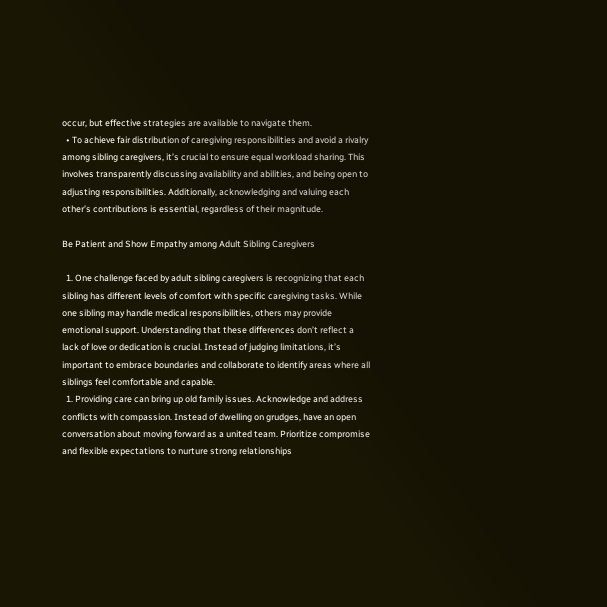occur, but effective strategies are available to navigate them.
  • To achieve fair distribution of caregiving responsibilities and avoid a rivalry among sibling caregivers, it’s crucial to ensure equal workload sharing. This involves transparently discussing availability and abilities, and being open to adjusting responsibilities. Additionally, acknowledging and valuing each other’s contributions is essential, regardless of their magnitude.

Be Patient and Show Empathy among Adult Sibling Caregivers

  1. One challenge faced by adult sibling caregivers is recognizing that each sibling has different levels of comfort with specific caregiving tasks. While one sibling may handle medical responsibilities, others may provide emotional support. Understanding that these differences don’t reflect a lack of love or dedication is crucial. Instead of judging limitations, it’s important to embrace boundaries and collaborate to identify areas where all siblings feel comfortable and capable.
  1. Providing care can bring up old family issues. Acknowledge and address conflicts with compassion. Instead of dwelling on grudges, have an open conversation about moving forward as a united team. Prioritize compromise and flexible expectations to nurture strong relationships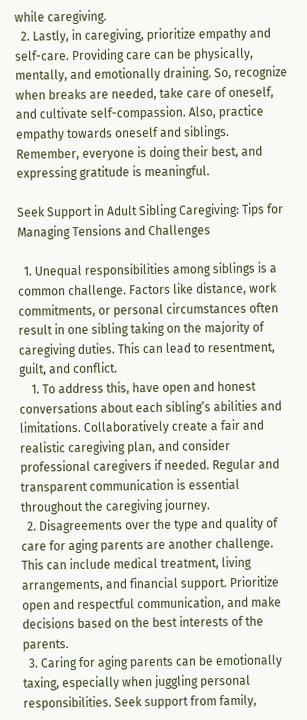while caregiving.
  2. Lastly, in caregiving, prioritize empathy and self-care. Providing care can be physically, mentally, and emotionally draining. So, recognize when breaks are needed, take care of oneself, and cultivate self-compassion. Also, practice empathy towards oneself and siblings. Remember, everyone is doing their best, and expressing gratitude is meaningful.

Seek Support in Adult Sibling Caregiving: Tips for Managing Tensions and Challenges

  1. Unequal responsibilities among siblings is a common challenge. Factors like distance, work commitments, or personal circumstances often result in one sibling taking on the majority of caregiving duties. This can lead to resentment, guilt, and conflict.
    1. To address this, have open and honest conversations about each sibling’s abilities and limitations. Collaboratively create a fair and realistic caregiving plan, and consider professional caregivers if needed. Regular and transparent communication is essential throughout the caregiving journey.
  2. Disagreements over the type and quality of care for aging parents are another challenge. This can include medical treatment, living arrangements, and financial support. Prioritize open and respectful communication, and make decisions based on the best interests of the parents.
  3. Caring for aging parents can be emotionally taxing, especially when juggling personal responsibilities. Seek support from family,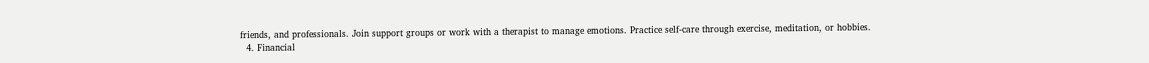friends, and professionals. Join support groups or work with a therapist to manage emotions. Practice self-care through exercise, meditation, or hobbies.
  4. Financial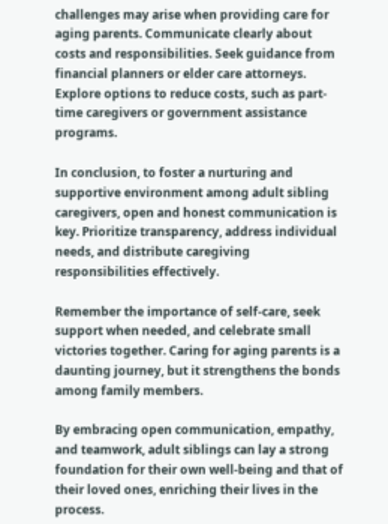challenges may arise when providing care for aging parents. Communicate clearly about costs and responsibilities. Seek guidance from financial planners or elder care attorneys. Explore options to reduce costs, such as part-time caregivers or government assistance programs.

In conclusion, to foster a nurturing and supportive environment among adult sibling caregivers, open and honest communication is key. Prioritize transparency, address individual needs, and distribute caregiving responsibilities effectively.

Remember the importance of self-care, seek support when needed, and celebrate small victories together. Caring for aging parents is a daunting journey, but it strengthens the bonds among family members.

By embracing open communication, empathy, and teamwork, adult siblings can lay a strong foundation for their own well-being and that of their loved ones, enriching their lives in the process.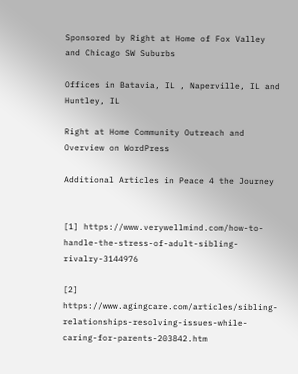Sponsored by Right at Home of Fox Valley and Chicago SW Suburbs

Offices in Batavia, IL , Naperville, IL and Huntley, IL

Right at Home Community Outreach and Overview on WordPress

Additional Articles in Peace 4 the Journey


[1] https://www.verywellmind.com/how-to-handle-the-stress-of-adult-sibling-rivalry-3144976

[2] https://www.agingcare.com/articles/sibling-relationships-resolving-issues-while-caring-for-parents-203842.htm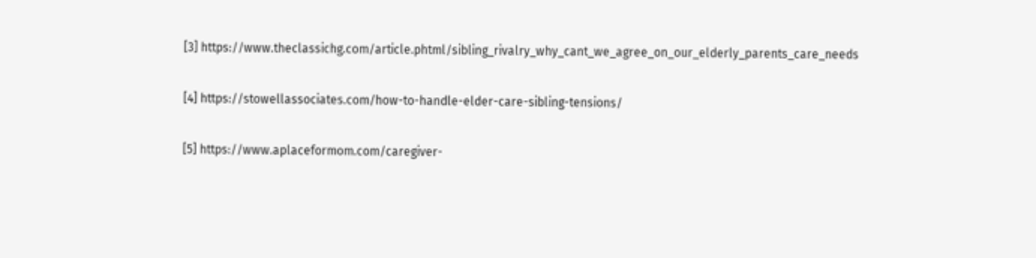[3] https://www.theclassichg.com/article.phtml/sibling_rivalry_why_cant_we_agree_on_our_elderly_parents_care_needs

[4] https://stowellassociates.com/how-to-handle-elder-care-sibling-tensions/

[5] https://www.aplaceformom.com/caregiver-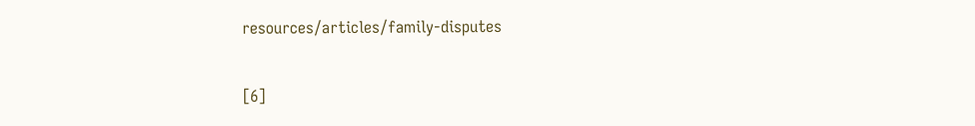resources/articles/family-disputes

[6]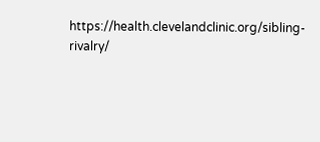https://health.clevelandclinic.org/sibling-rivalry/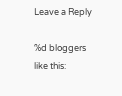Leave a Reply

%d bloggers like this: